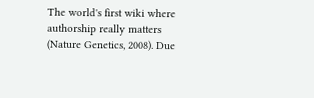The world's first wiki where authorship really matters (Nature Genetics, 2008). Due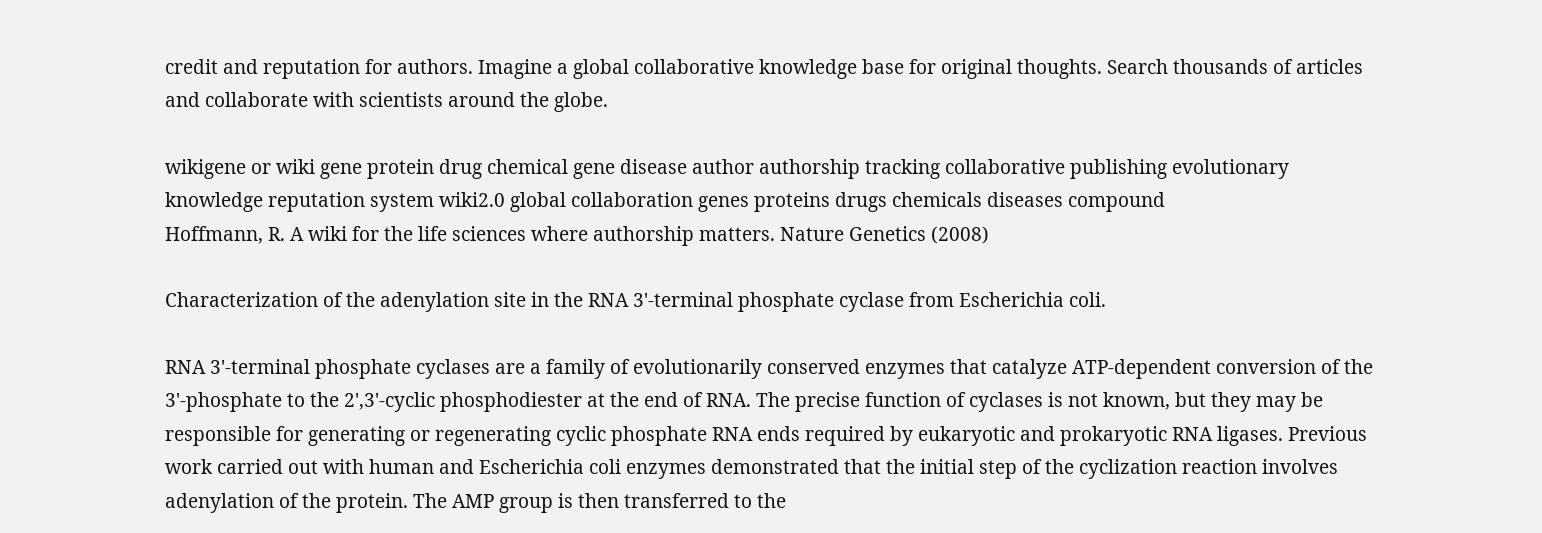credit and reputation for authors. Imagine a global collaborative knowledge base for original thoughts. Search thousands of articles and collaborate with scientists around the globe.

wikigene or wiki gene protein drug chemical gene disease author authorship tracking collaborative publishing evolutionary knowledge reputation system wiki2.0 global collaboration genes proteins drugs chemicals diseases compound
Hoffmann, R. A wiki for the life sciences where authorship matters. Nature Genetics (2008)

Characterization of the adenylation site in the RNA 3'-terminal phosphate cyclase from Escherichia coli.

RNA 3'-terminal phosphate cyclases are a family of evolutionarily conserved enzymes that catalyze ATP-dependent conversion of the 3'-phosphate to the 2',3'-cyclic phosphodiester at the end of RNA. The precise function of cyclases is not known, but they may be responsible for generating or regenerating cyclic phosphate RNA ends required by eukaryotic and prokaryotic RNA ligases. Previous work carried out with human and Escherichia coli enzymes demonstrated that the initial step of the cyclization reaction involves adenylation of the protein. The AMP group is then transferred to the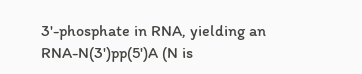3'-phosphate in RNA, yielding an RNA-N(3')pp(5')A (N is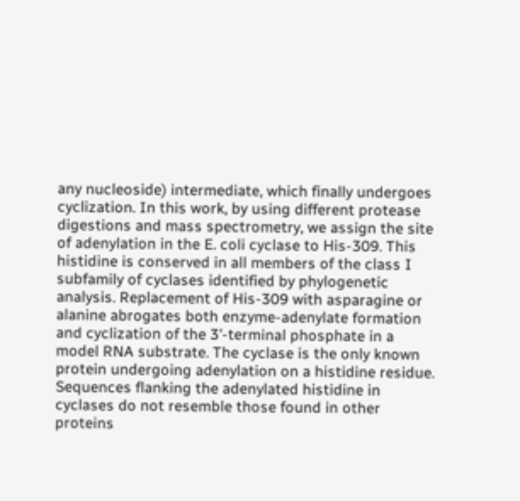any nucleoside) intermediate, which finally undergoes cyclization. In this work, by using different protease digestions and mass spectrometry, we assign the site of adenylation in the E. coli cyclase to His-309. This histidine is conserved in all members of the class I subfamily of cyclases identified by phylogenetic analysis. Replacement of His-309 with asparagine or alanine abrogates both enzyme-adenylate formation and cyclization of the 3'-terminal phosphate in a model RNA substrate. The cyclase is the only known protein undergoing adenylation on a histidine residue. Sequences flanking the adenylated histidine in cyclases do not resemble those found in other proteins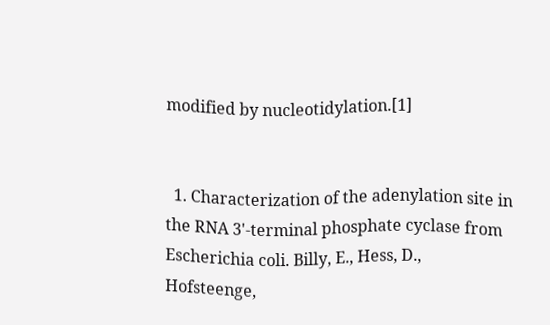modified by nucleotidylation.[1]


  1. Characterization of the adenylation site in the RNA 3'-terminal phosphate cyclase from Escherichia coli. Billy, E., Hess, D., Hofsteenge,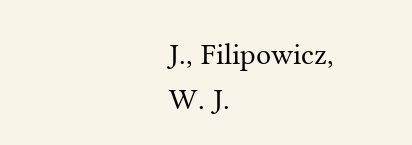J., Filipowicz, W. J.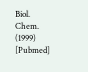Biol. Chem. (1999) [Pubmed]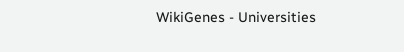WikiGenes - Universities